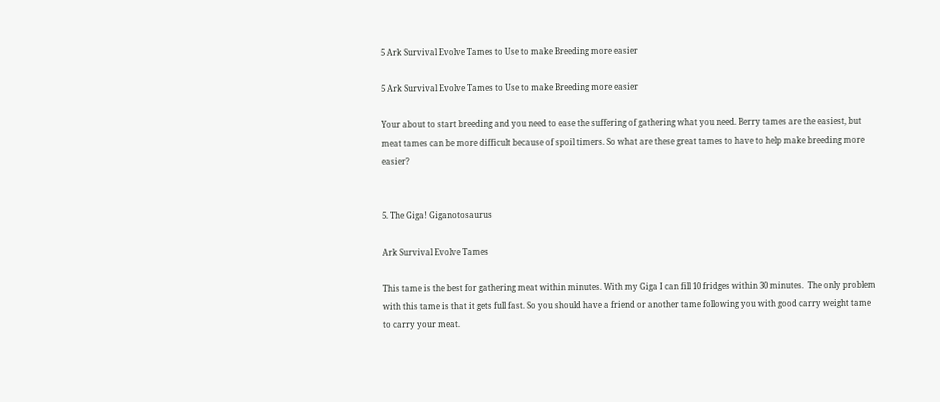5 Ark Survival Evolve Tames to Use to make Breeding more easier

5 Ark Survival Evolve Tames to Use to make Breeding more easier

Your about to start breeding and you need to ease the suffering of gathering what you need. Berry tames are the easiest, but meat tames can be more difficult because of spoil timers. So what are these great tames to have to help make breeding more easier?


5. The Giga! Giganotosaurus

Ark Survival Evolve Tames

This tame is the best for gathering meat within minutes. With my Giga I can fill 10 fridges within 30 minutes.  The only problem with this tame is that it gets full fast. So you should have a friend or another tame following you with good carry weight tame to carry your meat.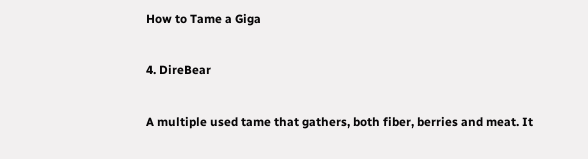How to Tame a Giga

4. DireBear

A multiple used tame that gathers, both fiber, berries and meat. It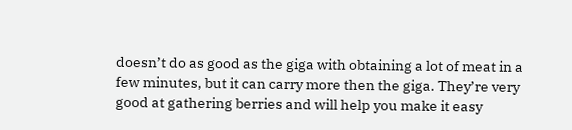doesn’t do as good as the giga with obtaining a lot of meat in a few minutes, but it can carry more then the giga. They’re very good at gathering berries and will help you make it easy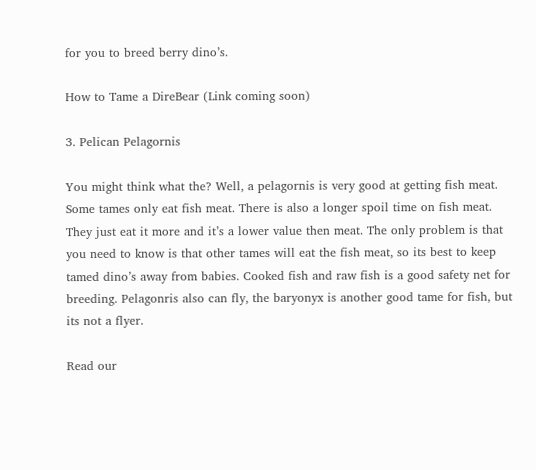for you to breed berry dino’s.

How to Tame a DireBear (Link coming soon)

3. Pelican Pelagornis

You might think what the? Well, a pelagornis is very good at getting fish meat. Some tames only eat fish meat. There is also a longer spoil time on fish meat. They just eat it more and it’s a lower value then meat. The only problem is that you need to know is that other tames will eat the fish meat, so its best to keep tamed dino’s away from babies. Cooked fish and raw fish is a good safety net for breeding. Pelagonris also can fly, the baryonyx is another good tame for fish, but its not a flyer.

Read our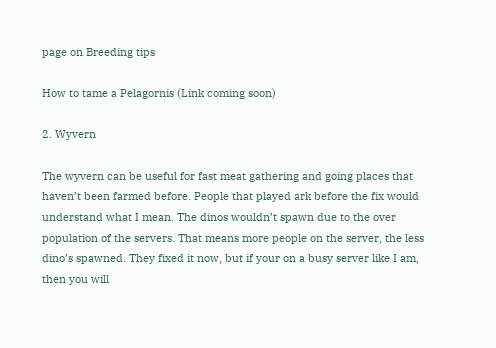page on Breeding tips

How to tame a Pelagornis (Link coming soon)

2. Wyvern

The wyvern can be useful for fast meat gathering and going places that haven’t been farmed before. People that played ark before the fix would understand what I mean. The dinos wouldn’t spawn due to the over population of the servers. That means more people on the server, the less dino’s spawned. They fixed it now, but if your on a busy server like I am, then you will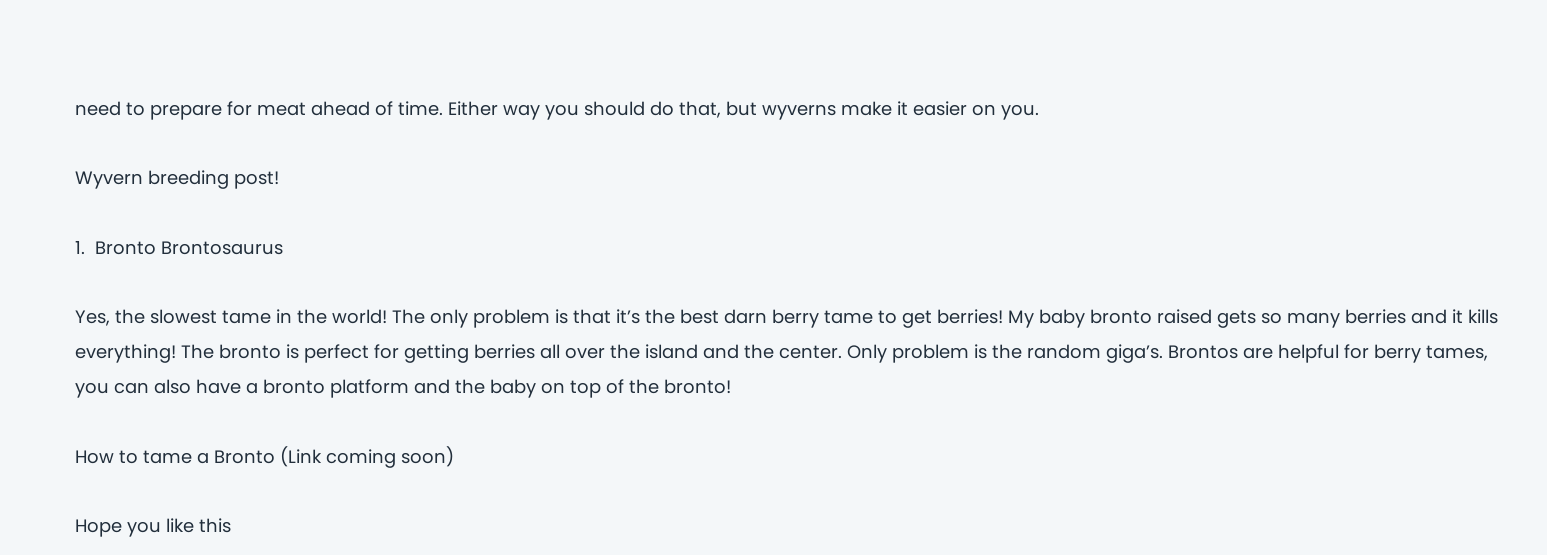need to prepare for meat ahead of time. Either way you should do that, but wyverns make it easier on you.

Wyvern breeding post!

1.  Bronto Brontosaurus

Yes, the slowest tame in the world! The only problem is that it’s the best darn berry tame to get berries! My baby bronto raised gets so many berries and it kills everything! The bronto is perfect for getting berries all over the island and the center. Only problem is the random giga’s. Brontos are helpful for berry tames, you can also have a bronto platform and the baby on top of the bronto!

How to tame a Bronto (Link coming soon)

Hope you like this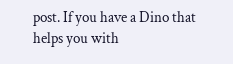post. If you have a Dino that helps you with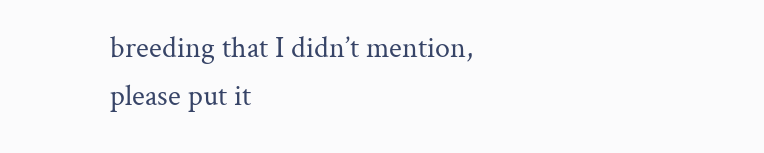breeding that I didn’t mention, please put it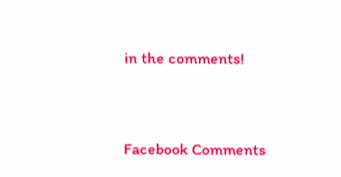in the comments!


Facebook Comments